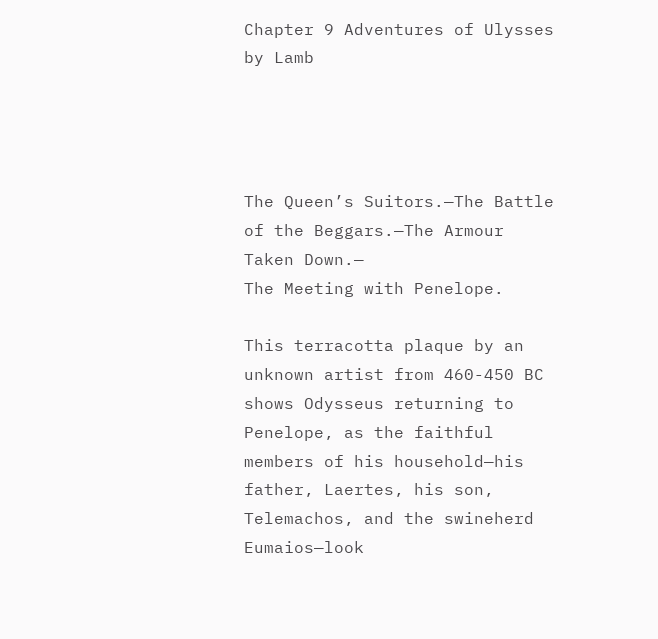Chapter 9 Adventures of Ulysses by Lamb




The Queen’s Suitors.—The Battle of the Beggars.—The Armour Taken Down.—
The Meeting with Penelope.

This terracotta plaque by an unknown artist from 460-450 BC shows Odysseus returning to Penelope, as the faithful members of his household—his father, Laertes, his son, Telemachos, and the swineherd Eumaios—look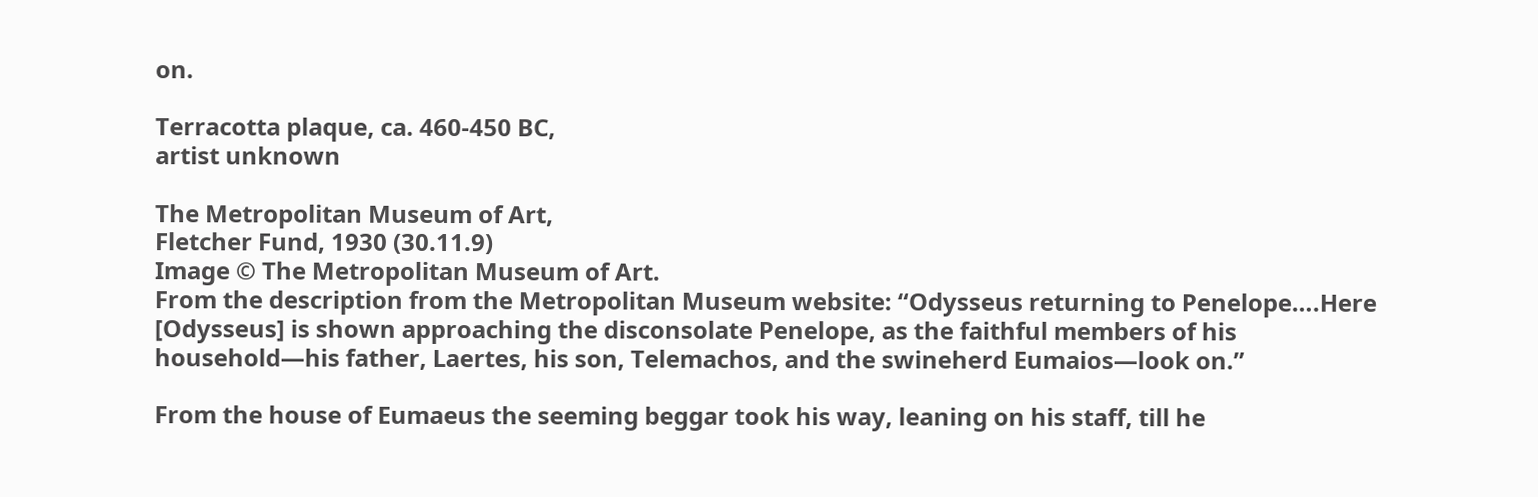on.

Terracotta plaque, ca. 460-450 BC,
artist unknown

The Metropolitan Museum of Art,
Fletcher Fund, 1930 (30.11.9)
Image © The Metropolitan Museum of Art.
From the description from the Metropolitan Museum website: “Odysseus returning to Penelope….Here [Odysseus] is shown approaching the disconsolate Penelope, as the faithful members of his household—his father, Laertes, his son, Telemachos, and the swineherd Eumaios—look on.”

From the house of Eumaeus the seeming beggar took his way, leaning on his staff, till he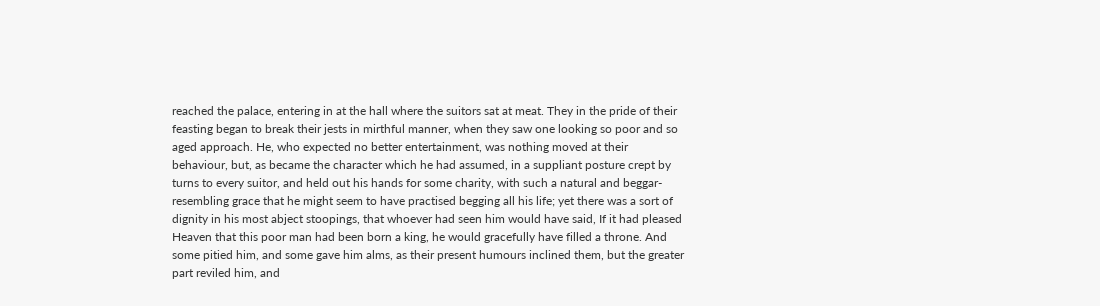reached the palace, entering in at the hall where the suitors sat at meat. They in the pride of their feasting began to break their jests in mirthful manner, when they saw one looking so poor and so aged approach. He, who expected no better entertainment, was nothing moved at their behaviour, but, as became the character which he had assumed, in a suppliant posture crept by turns to every suitor, and held out his hands for some charity, with such a natural and beggar-resembling grace that he might seem to have practised begging all his life; yet there was a sort of dignity in his most abject stoopings, that whoever had seen him would have said, If it had pleased Heaven that this poor man had been born a king, he would gracefully have filled a throne. And some pitied him, and some gave him alms, as their present humours inclined them, but the greater part reviled him, and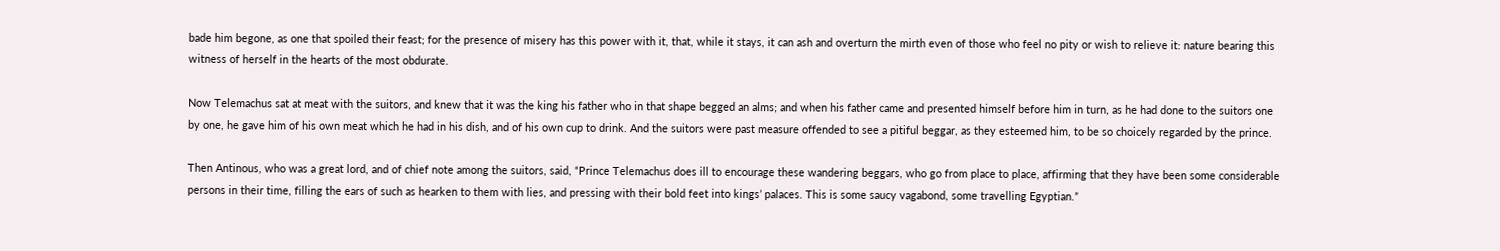bade him begone, as one that spoiled their feast; for the presence of misery has this power with it, that, while it stays, it can ash and overturn the mirth even of those who feel no pity or wish to relieve it: nature bearing this witness of herself in the hearts of the most obdurate.

Now Telemachus sat at meat with the suitors, and knew that it was the king his father who in that shape begged an alms; and when his father came and presented himself before him in turn, as he had done to the suitors one by one, he gave him of his own meat which he had in his dish, and of his own cup to drink. And the suitors were past measure offended to see a pitiful beggar, as they esteemed him, to be so choicely regarded by the prince.

Then Antinous, who was a great lord, and of chief note among the suitors, said, “Prince Telemachus does ill to encourage these wandering beggars, who go from place to place, affirming that they have been some considerable persons in their time, filling the ears of such as hearken to them with lies, and pressing with their bold feet into kings’ palaces. This is some saucy vagabond, some travelling Egyptian.”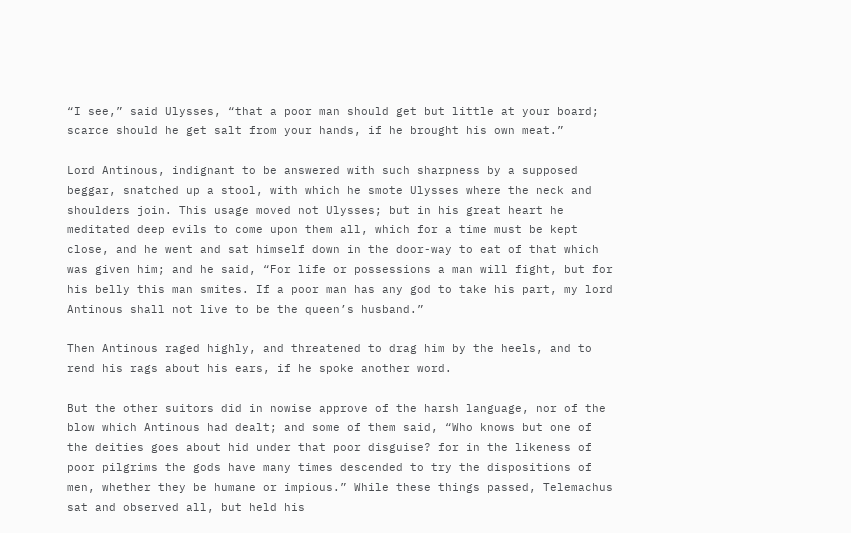“I see,” said Ulysses, “that a poor man should get but little at your board; scarce should he get salt from your hands, if he brought his own meat.”

Lord Antinous, indignant to be answered with such sharpness by a supposed beggar, snatched up a stool, with which he smote Ulysses where the neck and shoulders join. This usage moved not Ulysses; but in his great heart he meditated deep evils to come upon them all, which for a time must be kept close, and he went and sat himself down in the door-way to eat of that which was given him; and he said, “For life or possessions a man will fight, but for his belly this man smites. If a poor man has any god to take his part, my lord Antinous shall not live to be the queen’s husband.”

Then Antinous raged highly, and threatened to drag him by the heels, and to rend his rags about his ears, if he spoke another word.

But the other suitors did in nowise approve of the harsh language, nor of the blow which Antinous had dealt; and some of them said, “Who knows but one of the deities goes about hid under that poor disguise? for in the likeness of poor pilgrims the gods have many times descended to try the dispositions of men, whether they be humane or impious.” While these things passed, Telemachus sat and observed all, but held his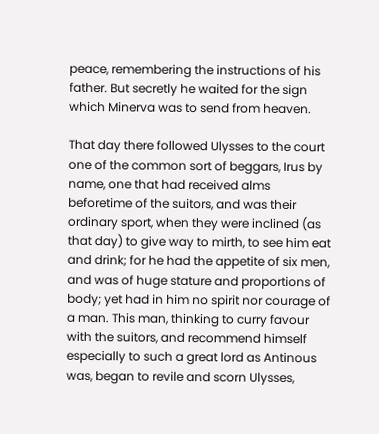peace, remembering the instructions of his father. But secretly he waited for the sign which Minerva was to send from heaven.

That day there followed Ulysses to the court one of the common sort of beggars, Irus by name, one that had received alms beforetime of the suitors, and was their ordinary sport, when they were inclined (as that day) to give way to mirth, to see him eat and drink; for he had the appetite of six men, and was of huge stature and proportions of body; yet had in him no spirit nor courage of a man. This man, thinking to curry favour with the suitors, and recommend himself especially to such a great lord as Antinous was, began to revile and scorn Ulysses,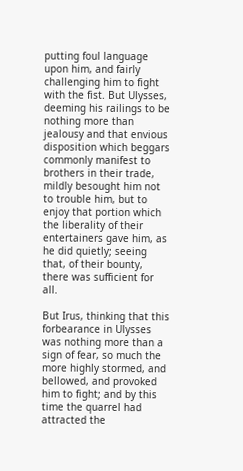putting foul language upon him, and fairly challenging him to fight with the fist. But Ulysses, deeming his railings to be nothing more than jealousy and that envious disposition which beggars commonly manifest to brothers in their trade, mildly besought him not to trouble him, but to enjoy that portion which the liberality of their entertainers gave him, as he did quietly; seeing that, of their bounty, there was sufficient for all.

But Irus, thinking that this forbearance in Ulysses was nothing more than a sign of fear, so much the more highly stormed, and bellowed, and provoked him to fight; and by this time the quarrel had attracted the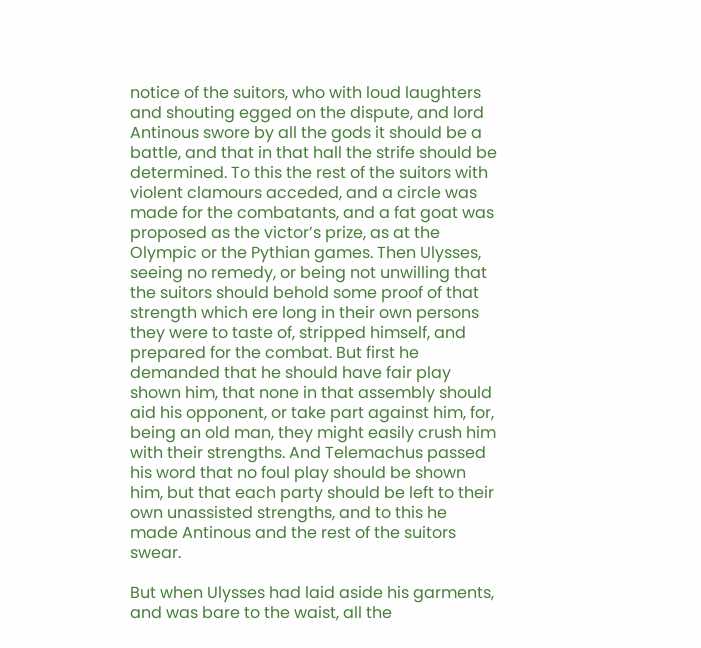notice of the suitors, who with loud laughters and shouting egged on the dispute, and lord Antinous swore by all the gods it should be a battle, and that in that hall the strife should be determined. To this the rest of the suitors with violent clamours acceded, and a circle was made for the combatants, and a fat goat was proposed as the victor’s prize, as at the Olympic or the Pythian games. Then Ulysses, seeing no remedy, or being not unwilling that the suitors should behold some proof of that strength which ere long in their own persons they were to taste of, stripped himself, and prepared for the combat. But first he demanded that he should have fair play shown him, that none in that assembly should aid his opponent, or take part against him, for, being an old man, they might easily crush him with their strengths. And Telemachus passed his word that no foul play should be shown him, but that each party should be left to their own unassisted strengths, and to this he made Antinous and the rest of the suitors swear.

But when Ulysses had laid aside his garments, and was bare to the waist, all the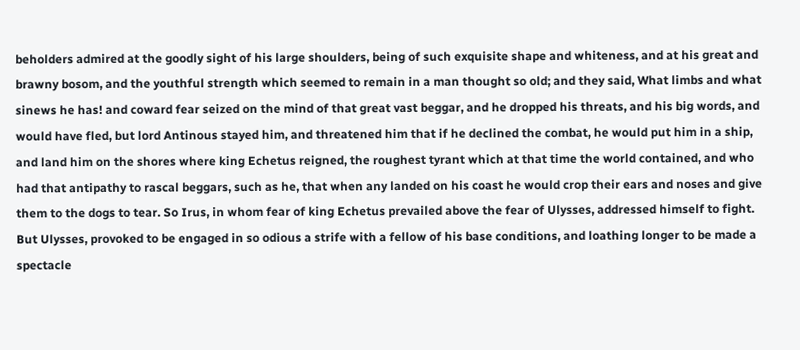beholders admired at the goodly sight of his large shoulders, being of such exquisite shape and whiteness, and at his great and brawny bosom, and the youthful strength which seemed to remain in a man thought so old; and they said, What limbs and what sinews he has! and coward fear seized on the mind of that great vast beggar, and he dropped his threats, and his big words, and would have fled, but lord Antinous stayed him, and threatened him that if he declined the combat, he would put him in a ship, and land him on the shores where king Echetus reigned, the roughest tyrant which at that time the world contained, and who had that antipathy to rascal beggars, such as he, that when any landed on his coast he would crop their ears and noses and give them to the dogs to tear. So Irus, in whom fear of king Echetus prevailed above the fear of Ulysses, addressed himself to fight. But Ulysses, provoked to be engaged in so odious a strife with a fellow of his base conditions, and loathing longer to be made a spectacle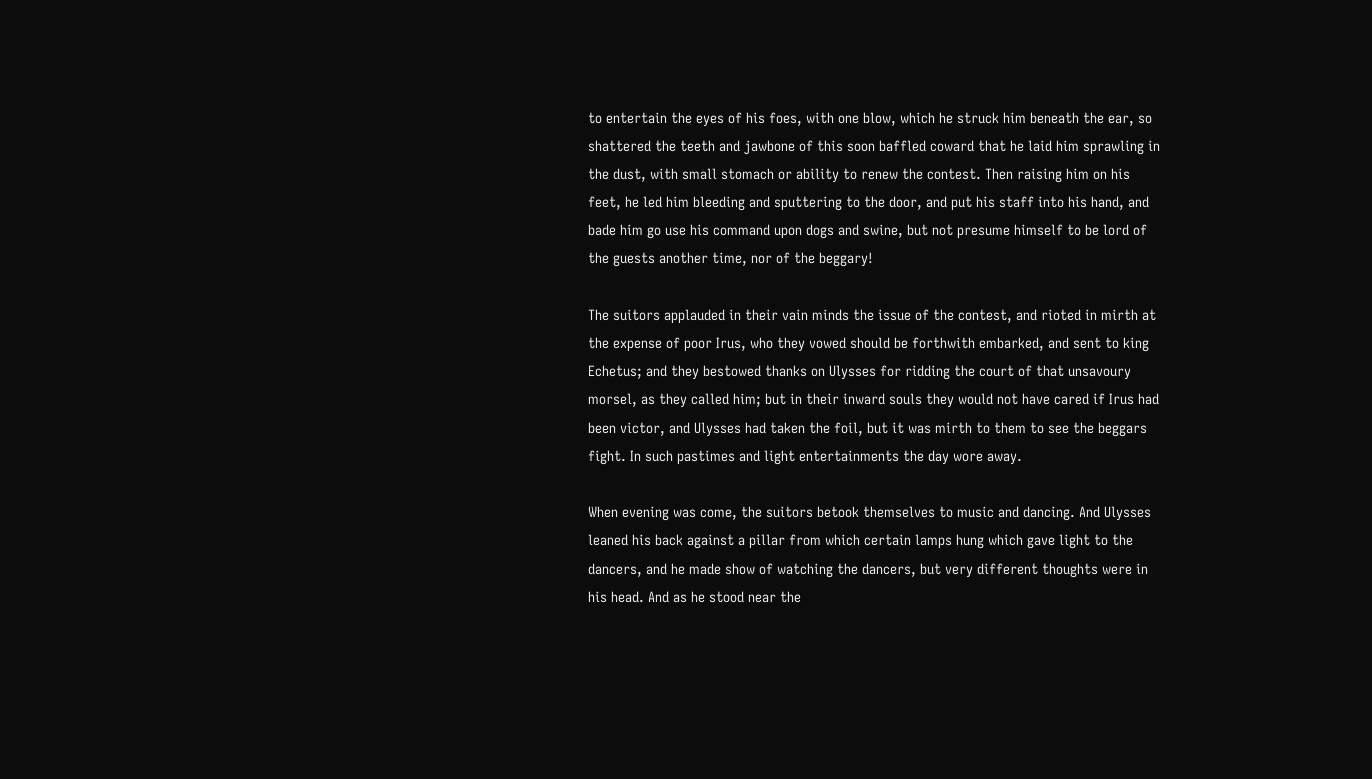to entertain the eyes of his foes, with one blow, which he struck him beneath the ear, so shattered the teeth and jawbone of this soon baffled coward that he laid him sprawling in the dust, with small stomach or ability to renew the contest. Then raising him on his feet, he led him bleeding and sputtering to the door, and put his staff into his hand, and bade him go use his command upon dogs and swine, but not presume himself to be lord of the guests another time, nor of the beggary!

The suitors applauded in their vain minds the issue of the contest, and rioted in mirth at the expense of poor Irus, who they vowed should be forthwith embarked, and sent to king Echetus; and they bestowed thanks on Ulysses for ridding the court of that unsavoury morsel, as they called him; but in their inward souls they would not have cared if Irus had been victor, and Ulysses had taken the foil, but it was mirth to them to see the beggars fight. In such pastimes and light entertainments the day wore away.

When evening was come, the suitors betook themselves to music and dancing. And Ulysses leaned his back against a pillar from which certain lamps hung which gave light to the dancers, and he made show of watching the dancers, but very different thoughts were in his head. And as he stood near the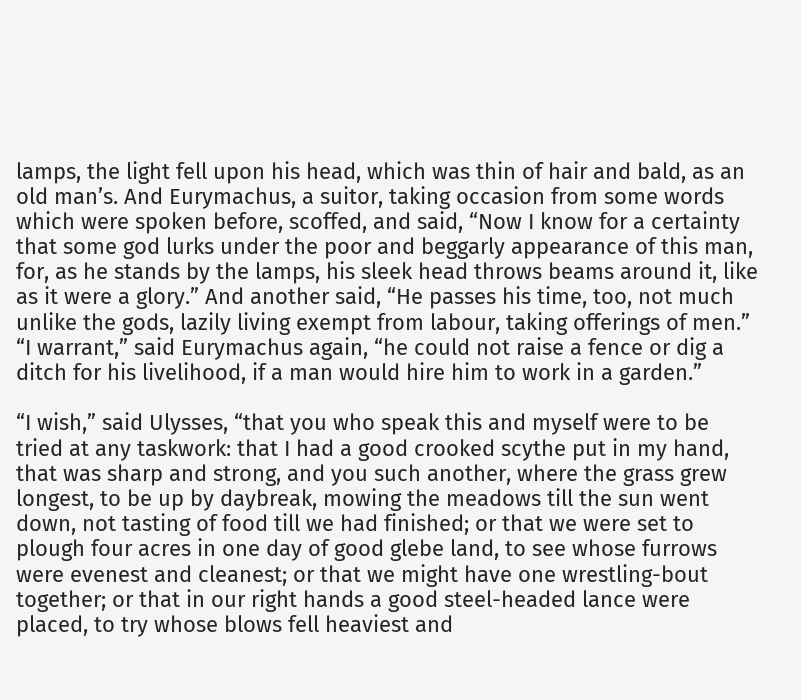lamps, the light fell upon his head, which was thin of hair and bald, as an old man’s. And Eurymachus, a suitor, taking occasion from some words which were spoken before, scoffed, and said, “Now I know for a certainty that some god lurks under the poor and beggarly appearance of this man, for, as he stands by the lamps, his sleek head throws beams around it, like as it were a glory.” And another said, “He passes his time, too, not much unlike the gods, lazily living exempt from labour, taking offerings of men.” “I warrant,” said Eurymachus again, “he could not raise a fence or dig a ditch for his livelihood, if a man would hire him to work in a garden.”

“I wish,” said Ulysses, “that you who speak this and myself were to be tried at any taskwork: that I had a good crooked scythe put in my hand, that was sharp and strong, and you such another, where the grass grew longest, to be up by daybreak, mowing the meadows till the sun went down, not tasting of food till we had finished; or that we were set to plough four acres in one day of good glebe land, to see whose furrows were evenest and cleanest; or that we might have one wrestling-bout together; or that in our right hands a good steel-headed lance were placed, to try whose blows fell heaviest and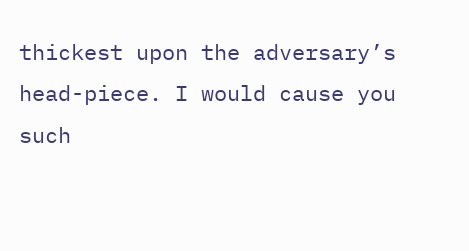thickest upon the adversary’s head-piece. I would cause you such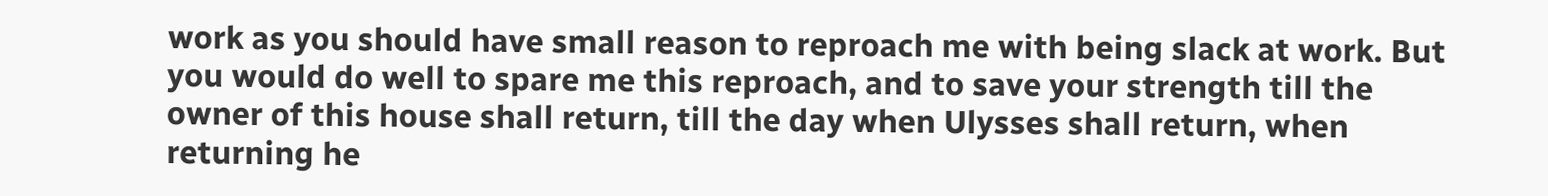work as you should have small reason to reproach me with being slack at work. But you would do well to spare me this reproach, and to save your strength till the owner of this house shall return, till the day when Ulysses shall return, when returning he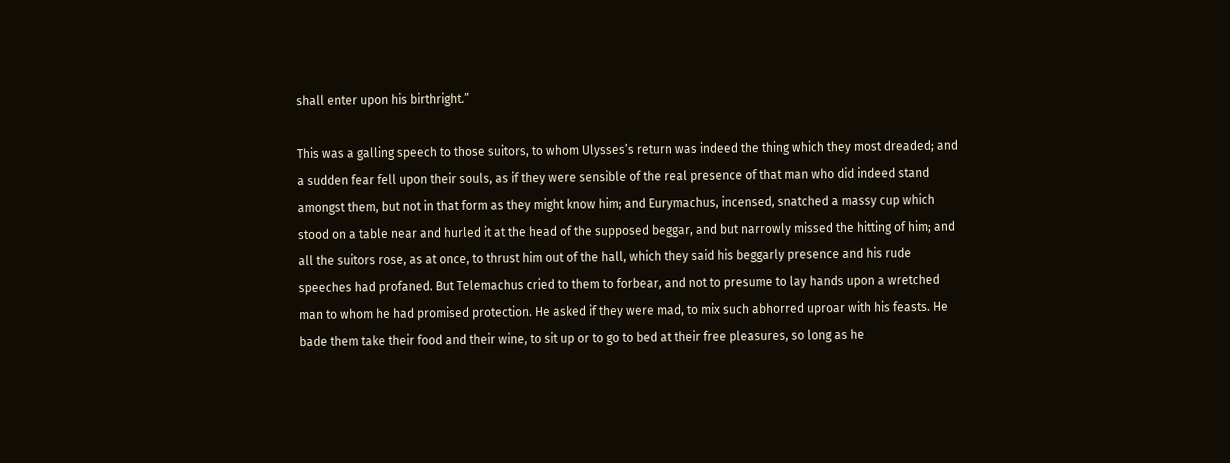shall enter upon his birthright.”

This was a galling speech to those suitors, to whom Ulysses’s return was indeed the thing which they most dreaded; and a sudden fear fell upon their souls, as if they were sensible of the real presence of that man who did indeed stand amongst them, but not in that form as they might know him; and Eurymachus, incensed, snatched a massy cup which stood on a table near and hurled it at the head of the supposed beggar, and but narrowly missed the hitting of him; and all the suitors rose, as at once, to thrust him out of the hall, which they said his beggarly presence and his rude speeches had profaned. But Telemachus cried to them to forbear, and not to presume to lay hands upon a wretched man to whom he had promised protection. He asked if they were mad, to mix such abhorred uproar with his feasts. He bade them take their food and their wine, to sit up or to go to bed at their free pleasures, so long as he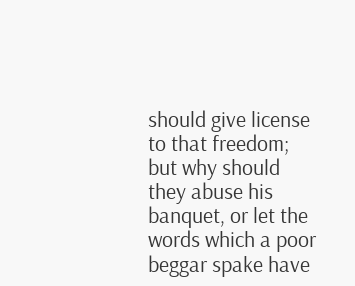should give license to that freedom; but why should they abuse his banquet, or let the words which a poor beggar spake have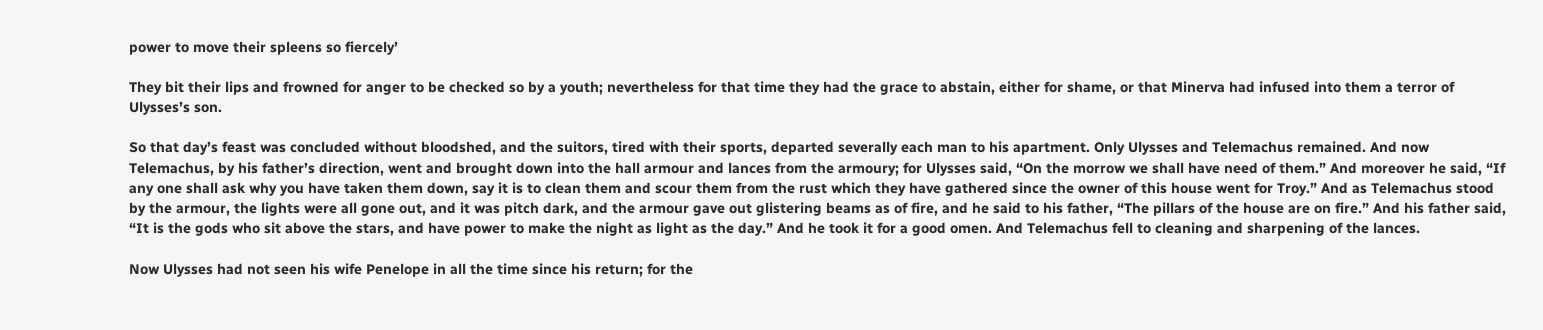power to move their spleens so fiercely’

They bit their lips and frowned for anger to be checked so by a youth; nevertheless for that time they had the grace to abstain, either for shame, or that Minerva had infused into them a terror of Ulysses’s son.

So that day’s feast was concluded without bloodshed, and the suitors, tired with their sports, departed severally each man to his apartment. Only Ulysses and Telemachus remained. And now Telemachus, by his father’s direction, went and brought down into the hall armour and lances from the armoury; for Ulysses said, “On the morrow we shall have need of them.” And moreover he said, “If any one shall ask why you have taken them down, say it is to clean them and scour them from the rust which they have gathered since the owner of this house went for Troy.” And as Telemachus stood by the armour, the lights were all gone out, and it was pitch dark, and the armour gave out glistering beams as of fire, and he said to his father, “The pillars of the house are on fire.” And his father said, “It is the gods who sit above the stars, and have power to make the night as light as the day.” And he took it for a good omen. And Telemachus fell to cleaning and sharpening of the lances.

Now Ulysses had not seen his wife Penelope in all the time since his return; for the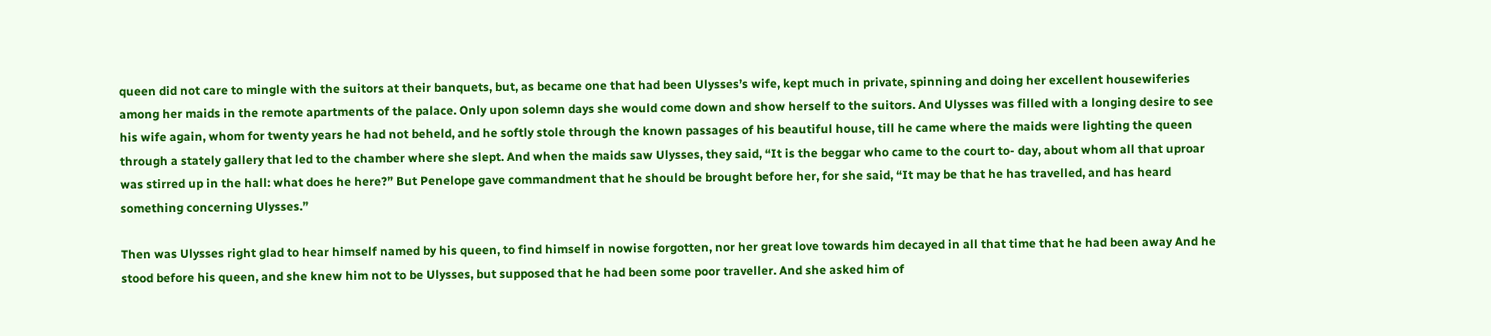queen did not care to mingle with the suitors at their banquets, but, as became one that had been Ulysses’s wife, kept much in private, spinning and doing her excellent housewiferies among her maids in the remote apartments of the palace. Only upon solemn days she would come down and show herself to the suitors. And Ulysses was filled with a longing desire to see his wife again, whom for twenty years he had not beheld, and he softly stole through the known passages of his beautiful house, till he came where the maids were lighting the queen through a stately gallery that led to the chamber where she slept. And when the maids saw Ulysses, they said, “It is the beggar who came to the court to- day, about whom all that uproar was stirred up in the hall: what does he here?” But Penelope gave commandment that he should be brought before her, for she said, “It may be that he has travelled, and has heard something concerning Ulysses.”

Then was Ulysses right glad to hear himself named by his queen, to find himself in nowise forgotten, nor her great love towards him decayed in all that time that he had been away And he stood before his queen, and she knew him not to be Ulysses, but supposed that he had been some poor traveller. And she asked him of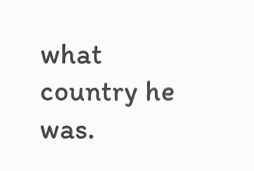what country he was.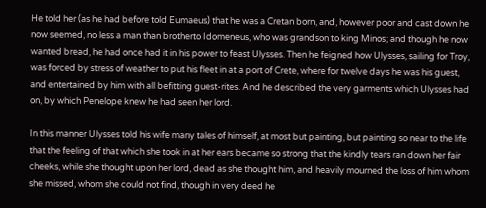He told her (as he had before told Eumaeus) that he was a Cretan born, and, however poor and cast down he now seemed, no less a man than brotherto Idomeneus, who was grandson to king Minos; and though he now wanted bread, he had once had it in his power to feast Ulysses. Then he feigned how Ulysses, sailing for Troy, was forced by stress of weather to put his fleet in at a port of Crete, where for twelve days he was his guest, and entertained by him with all befitting guest-rites. And he described the very garments which Ulysses had on, by which Penelope knew he had seen her lord.

In this manner Ulysses told his wife many tales of himself, at most but painting, but painting so near to the life that the feeling of that which she took in at her ears became so strong that the kindly tears ran down her fair cheeks, while she thought upon her lord, dead as she thought him, and heavily mourned the loss of him whom she missed, whom she could not find, though in very deed he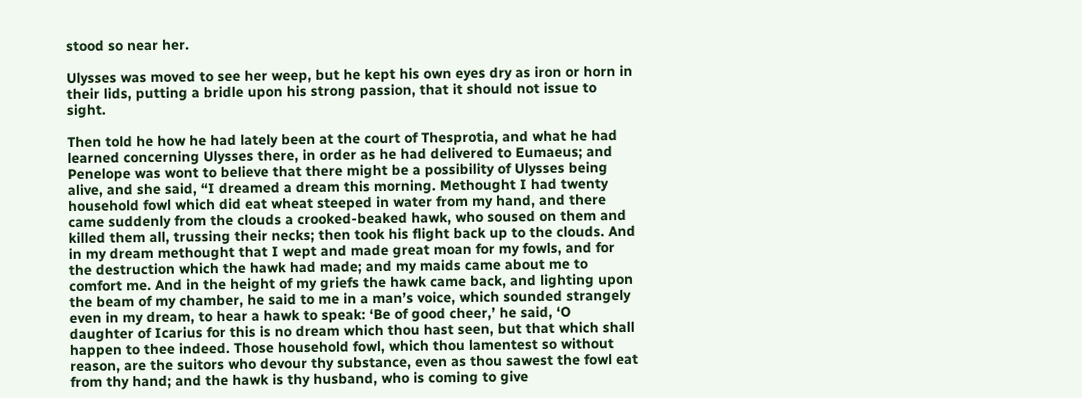stood so near her.

Ulysses was moved to see her weep, but he kept his own eyes dry as iron or horn in their lids, putting a bridle upon his strong passion, that it should not issue to sight.

Then told he how he had lately been at the court of Thesprotia, and what he had learned concerning Ulysses there, in order as he had delivered to Eumaeus; and Penelope was wont to believe that there might be a possibility of Ulysses being alive, and she said, “I dreamed a dream this morning. Methought I had twenty household fowl which did eat wheat steeped in water from my hand, and there came suddenly from the clouds a crooked-beaked hawk, who soused on them and killed them all, trussing their necks; then took his flight back up to the clouds. And in my dream methought that I wept and made great moan for my fowls, and for the destruction which the hawk had made; and my maids came about me to comfort me. And in the height of my griefs the hawk came back, and lighting upon the beam of my chamber, he said to me in a man’s voice, which sounded strangely even in my dream, to hear a hawk to speak: ‘Be of good cheer,’ he said, ‘O daughter of Icarius for this is no dream which thou hast seen, but that which shall happen to thee indeed. Those household fowl, which thou lamentest so without reason, are the suitors who devour thy substance, even as thou sawest the fowl eat from thy hand; and the hawk is thy husband, who is coming to give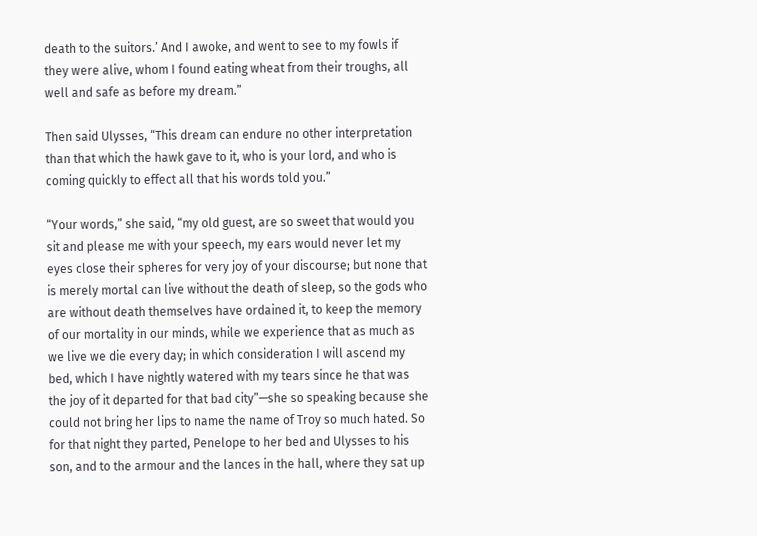death to the suitors.’ And I awoke, and went to see to my fowls if they were alive, whom I found eating wheat from their troughs, all well and safe as before my dream.”

Then said Ulysses, “This dream can endure no other interpretation than that which the hawk gave to it, who is your lord, and who is coming quickly to effect all that his words told you.”

“Your words,” she said, “my old guest, are so sweet that would you sit and please me with your speech, my ears would never let my eyes close their spheres for very joy of your discourse; but none that is merely mortal can live without the death of sleep, so the gods who are without death themselves have ordained it, to keep the memory of our mortality in our minds, while we experience that as much as we live we die every day; in which consideration I will ascend my bed, which I have nightly watered with my tears since he that was the joy of it departed for that bad city”—she so speaking because she could not bring her lips to name the name of Troy so much hated. So for that night they parted, Penelope to her bed and Ulysses to his son, and to the armour and the lances in the hall, where they sat up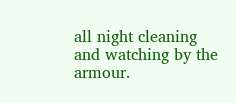all night cleaning and watching by the armour.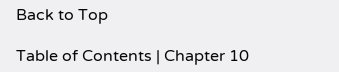Back to Top

Table of Contents | Chapter 10